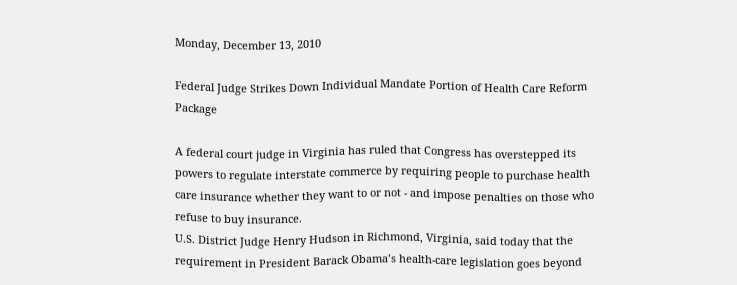Monday, December 13, 2010

Federal Judge Strikes Down Individual Mandate Portion of Health Care Reform Package

A federal court judge in Virginia has ruled that Congress has overstepped its powers to regulate interstate commerce by requiring people to purchase health care insurance whether they want to or not - and impose penalties on those who refuse to buy insurance.
U.S. District Judge Henry Hudson in Richmond, Virginia, said today that the requirement in President Barack Obama’s health-care legislation goes beyond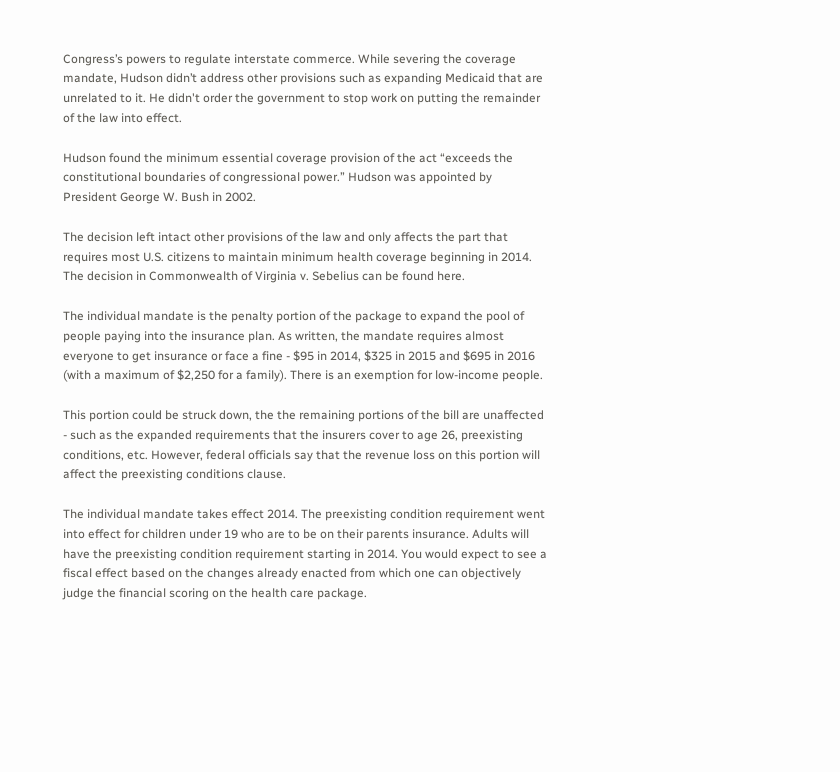Congress’s powers to regulate interstate commerce. While severing the coverage mandate, Hudson didn’t address other provisions such as expanding Medicaid that are unrelated to it. He didn't order the government to stop work on putting the remainder of the law into effect.

Hudson found the minimum essential coverage provision of the act “exceeds the constitutional boundaries of congressional power.” Hudson was appointed by President George W. Bush in 2002.

The decision left intact other provisions of the law and only affects the part that requires most U.S. citizens to maintain minimum health coverage beginning in 2014.
The decision in Commonwealth of Virginia v. Sebelius can be found here.

The individual mandate is the penalty portion of the package to expand the pool of people paying into the insurance plan. As written, the mandate requires almost everyone to get insurance or face a fine - $95 in 2014, $325 in 2015 and $695 in 2016 (with a maximum of $2,250 for a family). There is an exemption for low-income people.

This portion could be struck down, the the remaining portions of the bill are unaffected - such as the expanded requirements that the insurers cover to age 26, preexisting conditions, etc. However, federal officials say that the revenue loss on this portion will affect the preexisting conditions clause.

The individual mandate takes effect 2014. The preexisting condition requirement went into effect for children under 19 who are to be on their parents insurance. Adults will have the preexisting condition requirement starting in 2014. You would expect to see a fiscal effect based on the changes already enacted from which one can objectively judge the financial scoring on the health care package.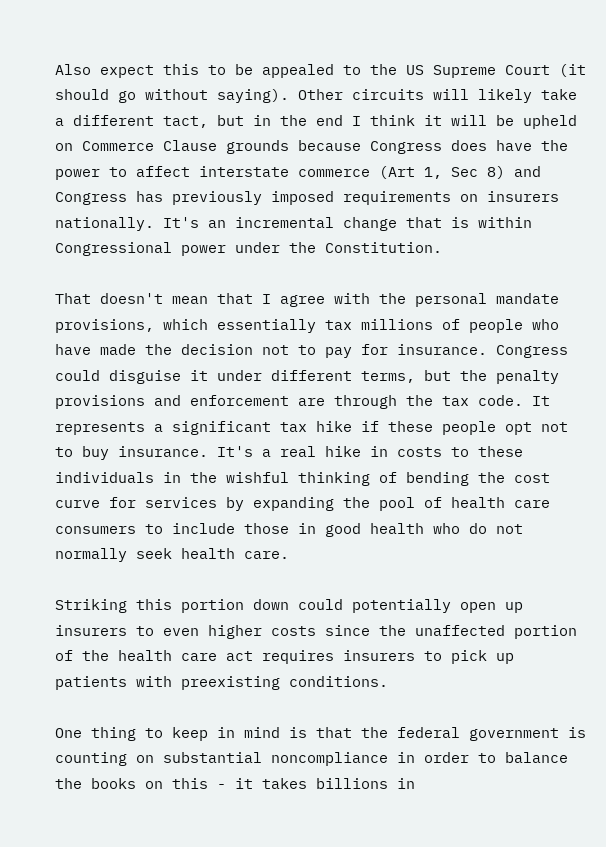Also expect this to be appealed to the US Supreme Court (it should go without saying). Other circuits will likely take a different tact, but in the end I think it will be upheld on Commerce Clause grounds because Congress does have the power to affect interstate commerce (Art 1, Sec 8) and Congress has previously imposed requirements on insurers nationally. It's an incremental change that is within Congressional power under the Constitution.

That doesn't mean that I agree with the personal mandate provisions, which essentially tax millions of people who have made the decision not to pay for insurance. Congress could disguise it under different terms, but the penalty provisions and enforcement are through the tax code. It represents a significant tax hike if these people opt not to buy insurance. It's a real hike in costs to these individuals in the wishful thinking of bending the cost curve for services by expanding the pool of health care consumers to include those in good health who do not normally seek health care.

Striking this portion down could potentially open up insurers to even higher costs since the unaffected portion of the health care act requires insurers to pick up patients with preexisting conditions.

One thing to keep in mind is that the federal government is counting on substantial noncompliance in order to balance the books on this - it takes billions in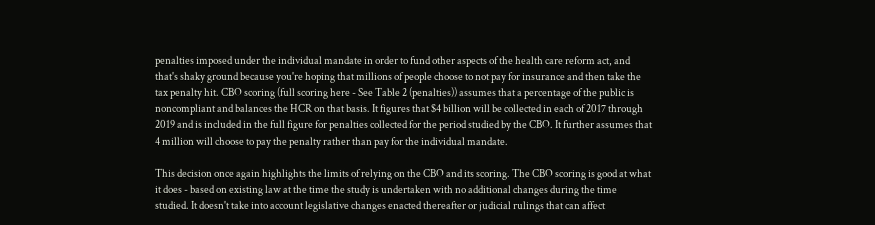penalties imposed under the individual mandate in order to fund other aspects of the health care reform act, and that's shaky ground because you're hoping that millions of people choose to not pay for insurance and then take the tax penalty hit. CBO scoring (full scoring here - See Table 2 (penalties)) assumes that a percentage of the public is noncompliant and balances the HCR on that basis. It figures that $4 billion will be collected in each of 2017 through 2019 and is included in the full figure for penalties collected for the period studied by the CBO. It further assumes that 4 million will choose to pay the penalty rather than pay for the individual mandate.

This decision once again highlights the limits of relying on the CBO and its scoring. The CBO scoring is good at what it does - based on existing law at the time the study is undertaken with no additional changes during the time studied. It doesn't take into account legislative changes enacted thereafter or judicial rulings that can affect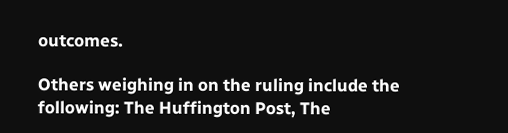outcomes.

Others weighing in on the ruling include the following: The Huffington Post, The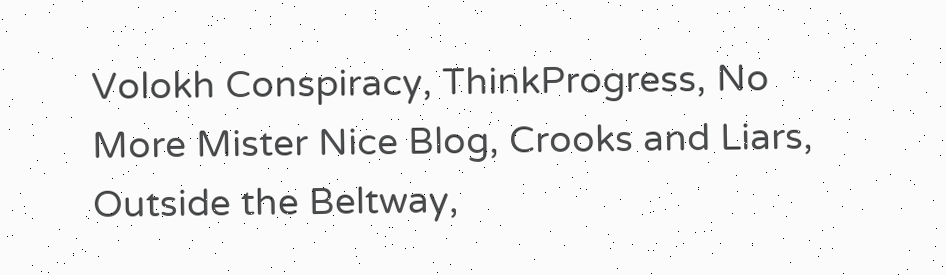Volokh Conspiracy, ThinkProgress, No More Mister Nice Blog, Crooks and Liars, Outside the Beltway,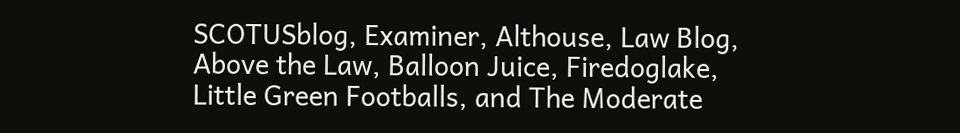SCOTUSblog, Examiner, Althouse, Law Blog, Above the Law, Balloon Juice, Firedoglake, Little Green Footballs, and The Moderate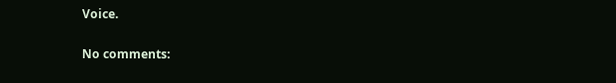Voice.

No comments: